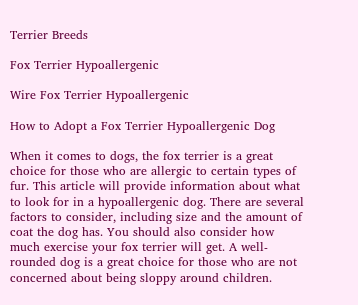Terrier Breeds

Fox Terrier Hypoallergenic

Wire Fox Terrier Hypoallergenic

How to Adopt a Fox Terrier Hypoallergenic Dog

When it comes to dogs, the fox terrier is a great choice for those who are allergic to certain types of fur. This article will provide information about what to look for in a hypoallergenic dog. There are several factors to consider, including size and the amount of coat the dog has. You should also consider how much exercise your fox terrier will get. A well-rounded dog is a great choice for those who are not concerned about being sloppy around children.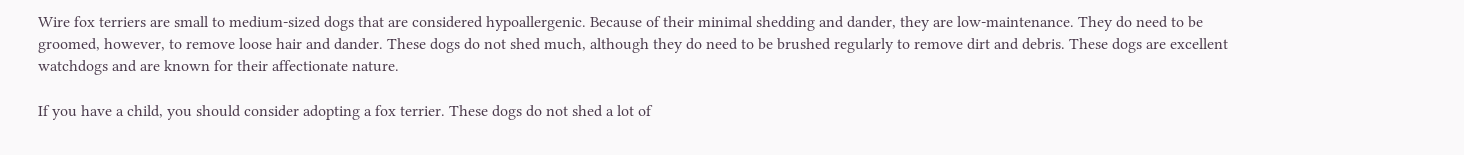Wire fox terriers are small to medium-sized dogs that are considered hypoallergenic. Because of their minimal shedding and dander, they are low-maintenance. They do need to be groomed, however, to remove loose hair and dander. These dogs do not shed much, although they do need to be brushed regularly to remove dirt and debris. These dogs are excellent watchdogs and are known for their affectionate nature.

If you have a child, you should consider adopting a fox terrier. These dogs do not shed a lot of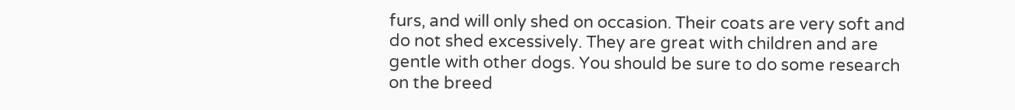furs, and will only shed on occasion. Their coats are very soft and do not shed excessively. They are great with children and are gentle with other dogs. You should be sure to do some research on the breed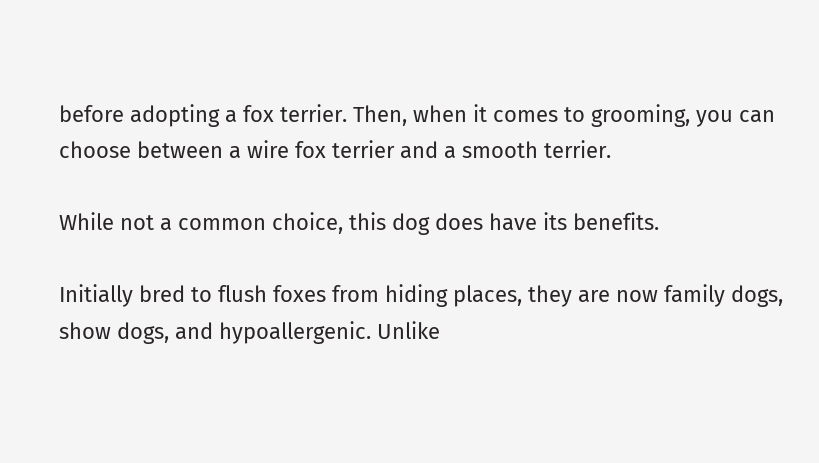before adopting a fox terrier. Then, when it comes to grooming, you can choose between a wire fox terrier and a smooth terrier.

While not a common choice, this dog does have its benefits.

Initially bred to flush foxes from hiding places, they are now family dogs, show dogs, and hypoallergenic. Unlike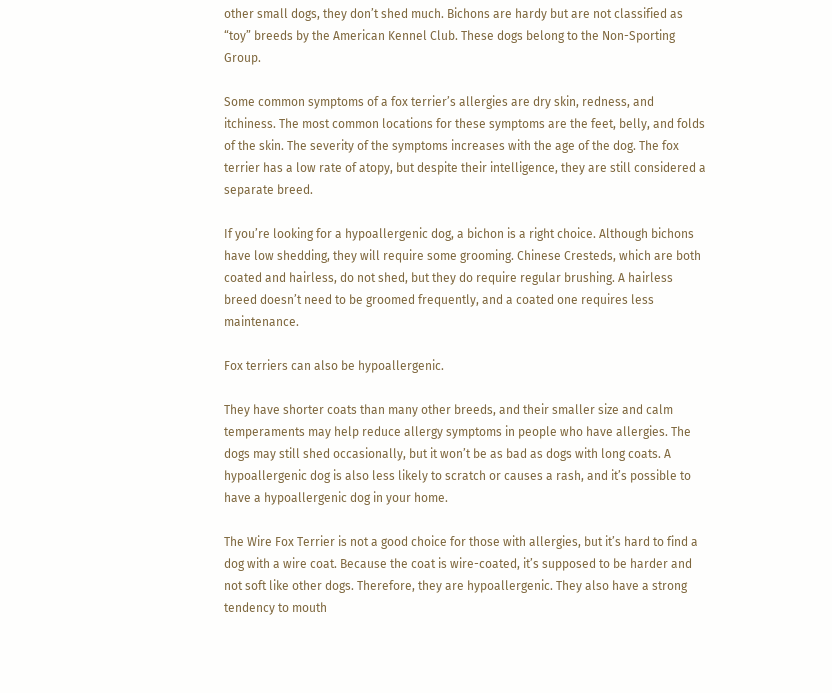other small dogs, they don’t shed much. Bichons are hardy but are not classified as “toy” breeds by the American Kennel Club. These dogs belong to the Non-Sporting Group.

Some common symptoms of a fox terrier’s allergies are dry skin, redness, and itchiness. The most common locations for these symptoms are the feet, belly, and folds of the skin. The severity of the symptoms increases with the age of the dog. The fox terrier has a low rate of atopy, but despite their intelligence, they are still considered a separate breed.

If you’re looking for a hypoallergenic dog, a bichon is a right choice. Although bichons have low shedding, they will require some grooming. Chinese Cresteds, which are both coated and hairless, do not shed, but they do require regular brushing. A hairless breed doesn’t need to be groomed frequently, and a coated one requires less maintenance.

Fox terriers can also be hypoallergenic.

They have shorter coats than many other breeds, and their smaller size and calm temperaments may help reduce allergy symptoms in people who have allergies. The dogs may still shed occasionally, but it won’t be as bad as dogs with long coats. A hypoallergenic dog is also less likely to scratch or causes a rash, and it’s possible to have a hypoallergenic dog in your home.

The Wire Fox Terrier is not a good choice for those with allergies, but it’s hard to find a dog with a wire coat. Because the coat is wire-coated, it’s supposed to be harder and not soft like other dogs. Therefore, they are hypoallergenic. They also have a strong tendency to mouth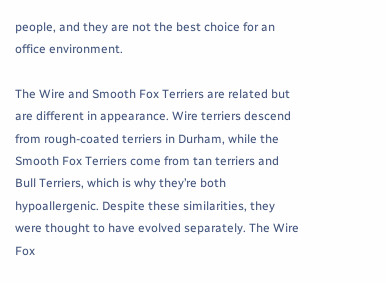people, and they are not the best choice for an office environment.

The Wire and Smooth Fox Terriers are related but are different in appearance. Wire terriers descend from rough-coated terriers in Durham, while the Smooth Fox Terriers come from tan terriers and Bull Terriers, which is why they’re both hypoallergenic. Despite these similarities, they were thought to have evolved separately. The Wire Fox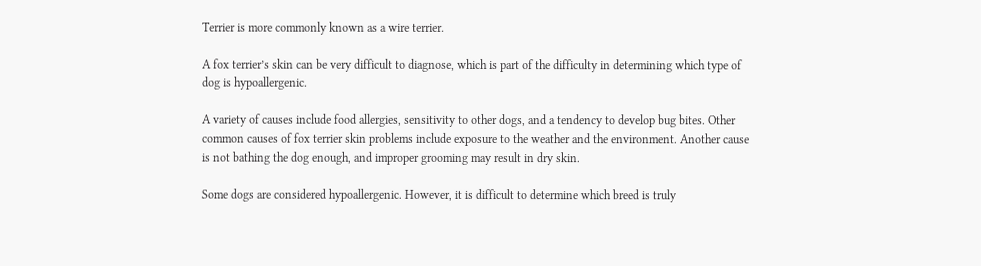Terrier is more commonly known as a wire terrier.

A fox terrier’s skin can be very difficult to diagnose, which is part of the difficulty in determining which type of dog is hypoallergenic.

A variety of causes include food allergies, sensitivity to other dogs, and a tendency to develop bug bites. Other common causes of fox terrier skin problems include exposure to the weather and the environment. Another cause is not bathing the dog enough, and improper grooming may result in dry skin.

Some dogs are considered hypoallergenic. However, it is difficult to determine which breed is truly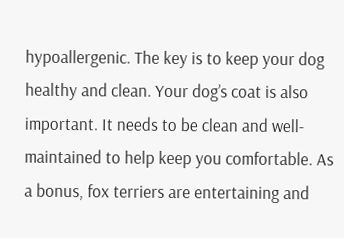hypoallergenic. The key is to keep your dog healthy and clean. Your dog’s coat is also important. It needs to be clean and well-maintained to help keep you comfortable. As a bonus, fox terriers are entertaining and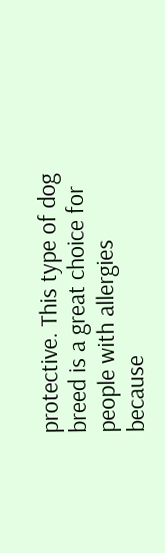protective. This type of dog breed is a great choice for people with allergies because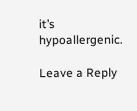it’s hypoallergenic.

Leave a Reply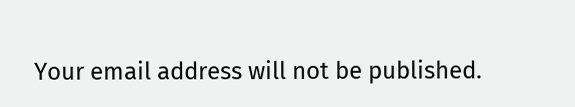Your email address will not be published.